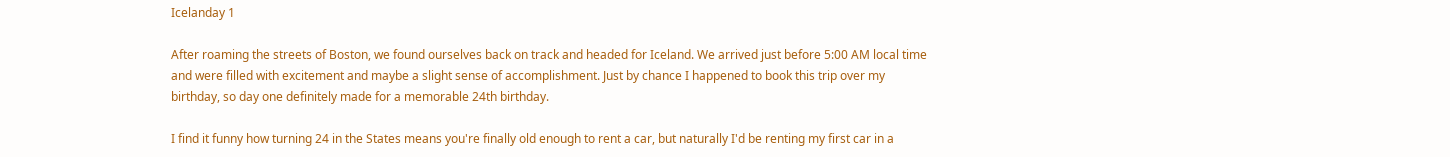Icelanday 1

After roaming the streets of Boston, we found ourselves back on track and headed for Iceland. We arrived just before 5:00 AM local time and were filled with excitement and maybe a slight sense of accomplishment. Just by chance I happened to book this trip over my birthday, so day one definitely made for a memorable 24th birthday.

I find it funny how turning 24 in the States means you're finally old enough to rent a car, but naturally I'd be renting my first car in a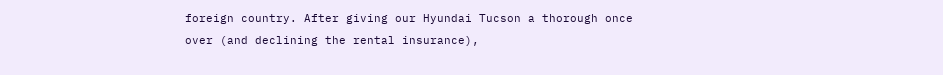foreign country. After giving our Hyundai Tucson a thorough once over (and declining the rental insurance),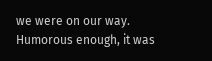we were on our way. Humorous enough, it was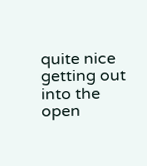quite nice getting out into the open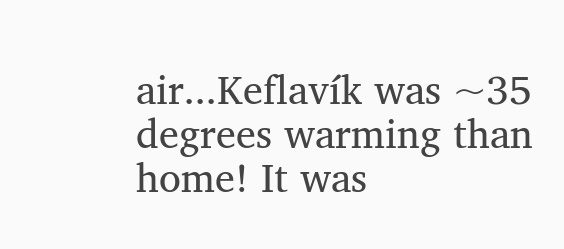air...Keflavík was ~35 degrees warming than home! It was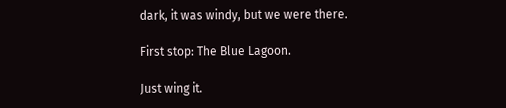dark, it was windy, but we were there.

First stop: The Blue Lagoon.

Just wing it.